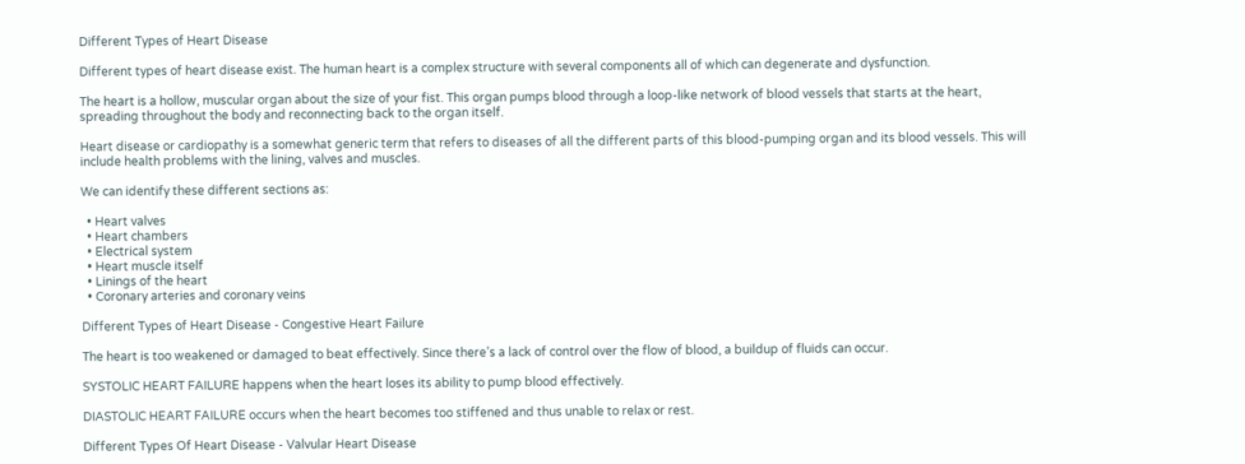Different Types of Heart Disease

Different types of heart disease exist. The human heart is a complex structure with several components all of which can degenerate and dysfunction.

The heart is a hollow, muscular organ about the size of your fist. This organ pumps blood through a loop-like network of blood vessels that starts at the heart, spreading throughout the body and reconnecting back to the organ itself.

Heart disease or cardiopathy is a somewhat generic term that refers to diseases of all the different parts of this blood-pumping organ and its blood vessels. This will include health problems with the lining, valves and muscles.

We can identify these different sections as:

  • Heart valves
  • Heart chambers
  • Electrical system
  • Heart muscle itself
  • Linings of the heart
  • Coronary arteries and coronary veins

Different Types of Heart Disease - Congestive Heart Failure

The heart is too weakened or damaged to beat effectively. Since there’s a lack of control over the flow of blood, a buildup of fluids can occur.

SYSTOLIC HEART FAILURE happens when the heart loses its ability to pump blood effectively.

DIASTOLIC HEART FAILURE occurs when the heart becomes too stiffened and thus unable to relax or rest.

Different Types Of Heart Disease - Valvular Heart Disease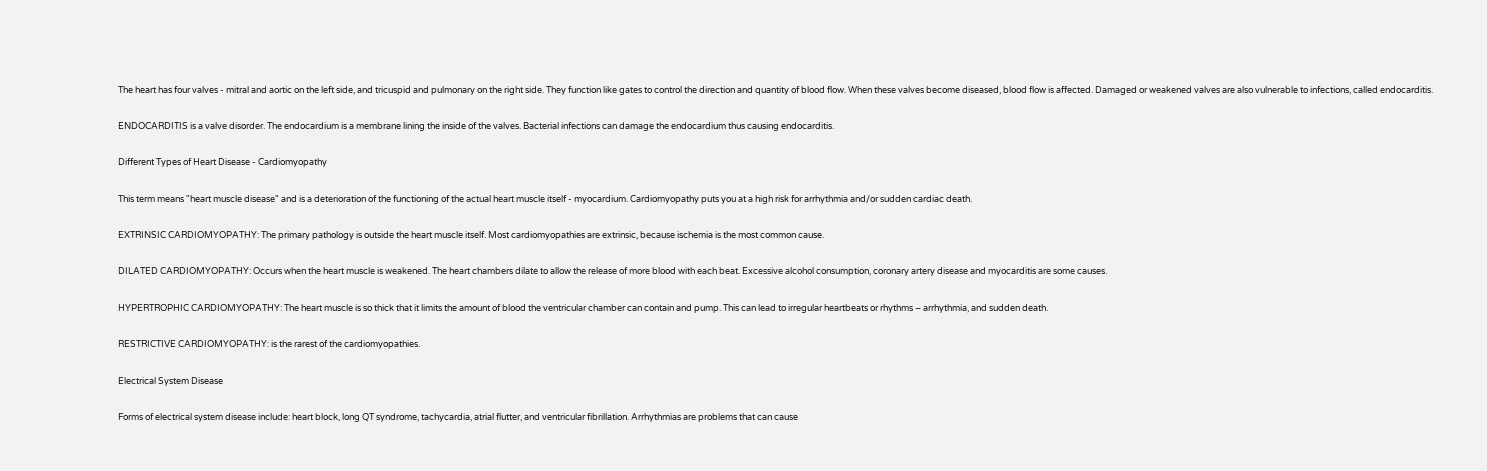The heart has four valves - mitral and aortic on the left side, and tricuspid and pulmonary on the right side. They function like gates to control the direction and quantity of blood flow. When these valves become diseased, blood flow is affected. Damaged or weakened valves are also vulnerable to infections, called endocarditis.

ENDOCARDITIS is a valve disorder. The endocardium is a membrane lining the inside of the valves. Bacterial infections can damage the endocardium thus causing endocarditis.

Different Types of Heart Disease - Cardiomyopathy

This term means "heart muscle disease" and is a deterioration of the functioning of the actual heart muscle itself - myocardium. Cardiomyopathy puts you at a high risk for arrhythmia and/or sudden cardiac death.

EXTRINSIC CARDIOMYOPATHY: The primary pathology is outside the heart muscle itself. Most cardiomyopathies are extrinsic, because ischemia is the most common cause.

DILATED CARDIOMYOPATHY: Occurs when the heart muscle is weakened. The heart chambers dilate to allow the release of more blood with each beat. Excessive alcohol consumption, coronary artery disease and myocarditis are some causes.

HYPERTROPHIC CARDIOMYOPATHY: The heart muscle is so thick that it limits the amount of blood the ventricular chamber can contain and pump. This can lead to irregular heartbeats or rhythms – arrhythmia, and sudden death.

RESTRICTIVE CARDIOMYOPATHY: is the rarest of the cardiomyopathies.

Electrical System Disease

Forms of electrical system disease include: heart block, long QT syndrome, tachycardia, atrial flutter, and ventricular fibrillation. Arrhythmias are problems that can cause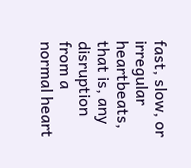fast, slow, or irregular heartbeats, that is, any disruption from a normal heart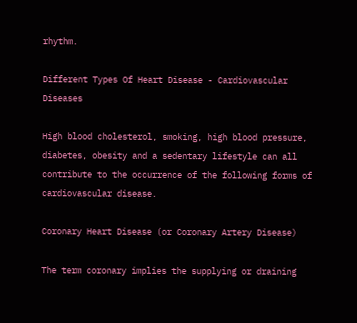rhythm.

Different Types Of Heart Disease - Cardiovascular Diseases

High blood cholesterol, smoking, high blood pressure, diabetes, obesity and a sedentary lifestyle can all contribute to the occurrence of the following forms of cardiovascular disease.

Coronary Heart Disease (or Coronary Artery Disease)

The term coronary implies the supplying or draining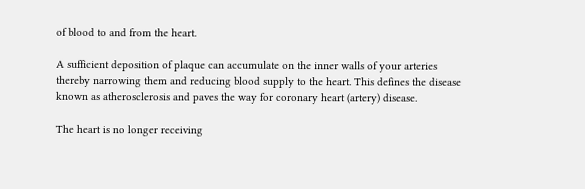of blood to and from the heart.

A sufficient deposition of plaque can accumulate on the inner walls of your arteries thereby narrowing them and reducing blood supply to the heart. This defines the disease known as atherosclerosis and paves the way for coronary heart (artery) disease.

The heart is no longer receiving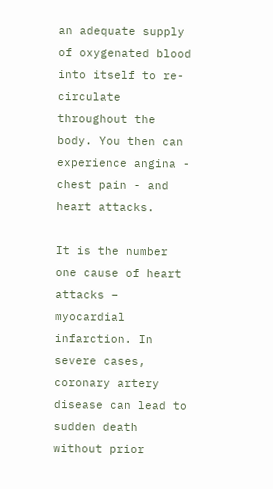an adequate supply of oxygenated blood into itself to re-circulate throughout the body. You then can experience angina - chest pain - and heart attacks.

It is the number one cause of heart attacks – myocardial infarction. In severe cases, coronary artery disease can lead to sudden death without prior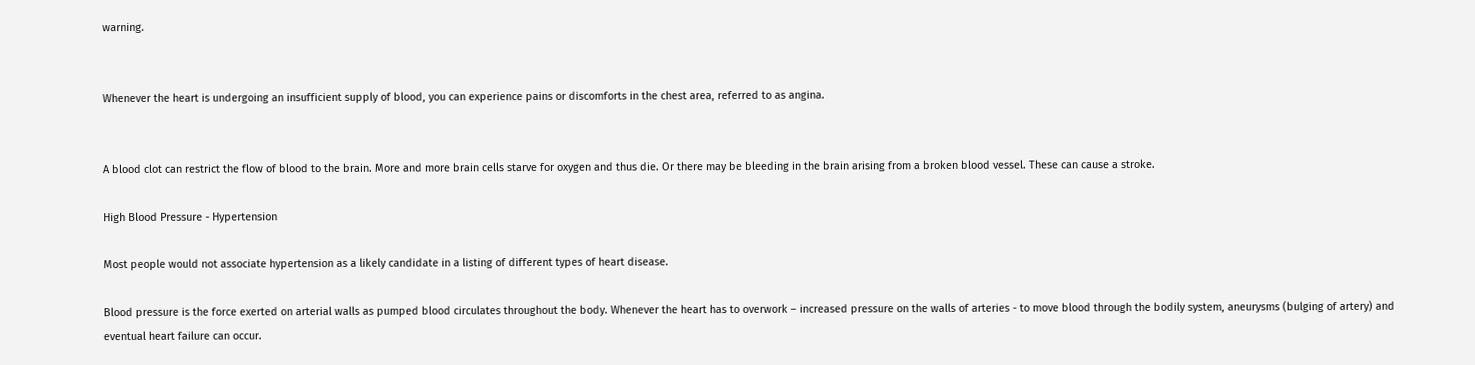warning.


Whenever the heart is undergoing an insufficient supply of blood, you can experience pains or discomforts in the chest area, referred to as angina.


A blood clot can restrict the flow of blood to the brain. More and more brain cells starve for oxygen and thus die. Or there may be bleeding in the brain arising from a broken blood vessel. These can cause a stroke.

High Blood Pressure - Hypertension

Most people would not associate hypertension as a likely candidate in a listing of different types of heart disease.

Blood pressure is the force exerted on arterial walls as pumped blood circulates throughout the body. Whenever the heart has to overwork – increased pressure on the walls of arteries - to move blood through the bodily system, aneurysms (bulging of artery) and eventual heart failure can occur.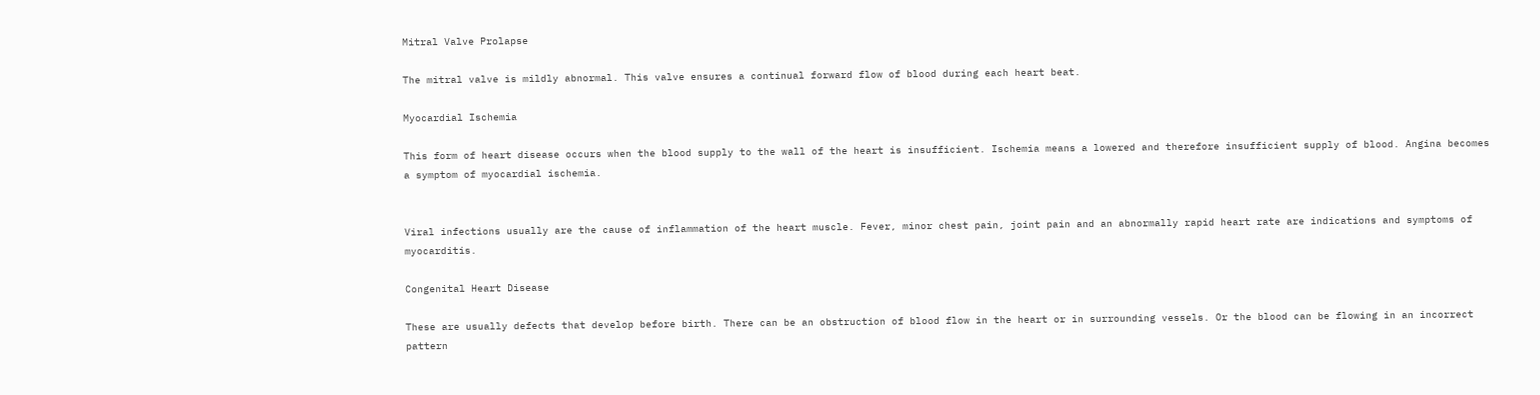Mitral Valve Prolapse

The mitral valve is mildly abnormal. This valve ensures a continual forward flow of blood during each heart beat.

Myocardial Ischemia

This form of heart disease occurs when the blood supply to the wall of the heart is insufficient. Ischemia means a lowered and therefore insufficient supply of blood. Angina becomes a symptom of myocardial ischemia.


Viral infections usually are the cause of inflammation of the heart muscle. Fever, minor chest pain, joint pain and an abnormally rapid heart rate are indications and symptoms of myocarditis.

Congenital Heart Disease

These are usually defects that develop before birth. There can be an obstruction of blood flow in the heart or in surrounding vessels. Or the blood can be flowing in an incorrect pattern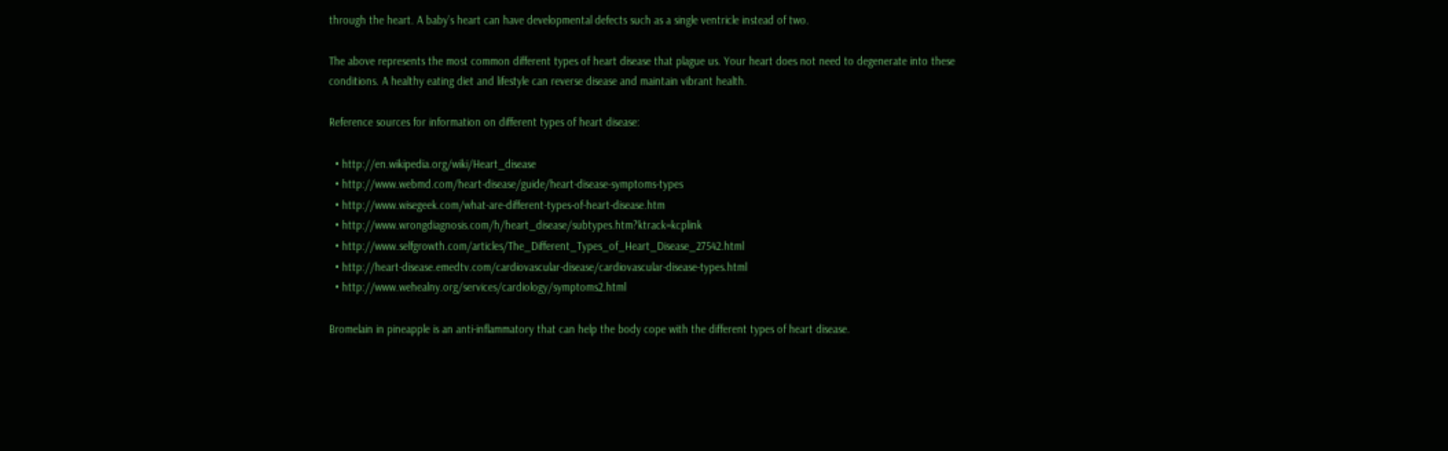through the heart. A baby’s heart can have developmental defects such as a single ventricle instead of two.

The above represents the most common different types of heart disease that plague us. Your heart does not need to degenerate into these conditions. A healthy eating diet and lifestyle can reverse disease and maintain vibrant health.

Reference sources for information on different types of heart disease:

  • http://en.wikipedia.org/wiki/Heart_disease
  • http://www.webmd.com/heart-disease/guide/heart-disease-symptoms-types
  • http://www.wisegeek.com/what-are-different-types-of-heart-disease.htm
  • http://www.wrongdiagnosis.com/h/heart_disease/subtypes.htm?ktrack=kcplink
  • http://www.selfgrowth.com/articles/The_Different_Types_of_Heart_Disease_27542.html
  • http://heart-disease.emedtv.com/cardiovascular-disease/cardiovascular-disease-types.html
  • http://www.wehealny.org/services/cardiology/symptoms2.html

Bromelain in pineapple is an anti-inflammatory that can help the body cope with the different types of heart disease.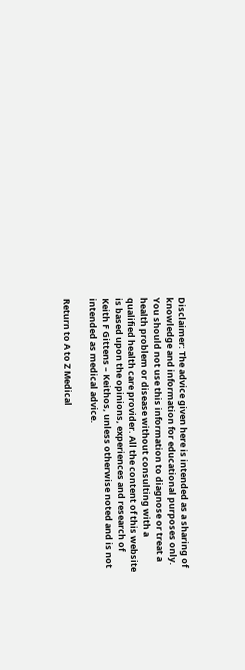Disclaimer: The advice given here is intended as a sharing of knowledge and information for educational purposes only. You should not use this information to diagnose or treat a health problem or disease without consulting with a qualified health care provider. All the content of this website is based upon the opinions, experiences and research of Keith F Gittens – Keithos, unless otherwise noted and is not intended as medical advice.

Return to A to Z Medical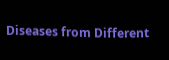Diseases from Different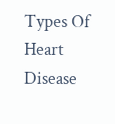Types Of Heart Disease